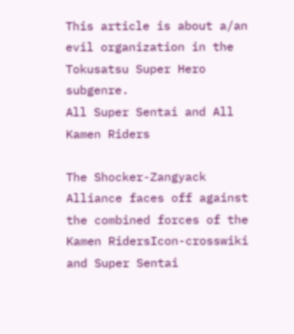This article is about a/an evil organization in the Tokusatsu Super Hero subgenre.
All Super Sentai and All Kamen Riders

The Shocker-Zangyack Alliance faces off against the combined forces of the Kamen RidersIcon-crosswiki and Super Sentai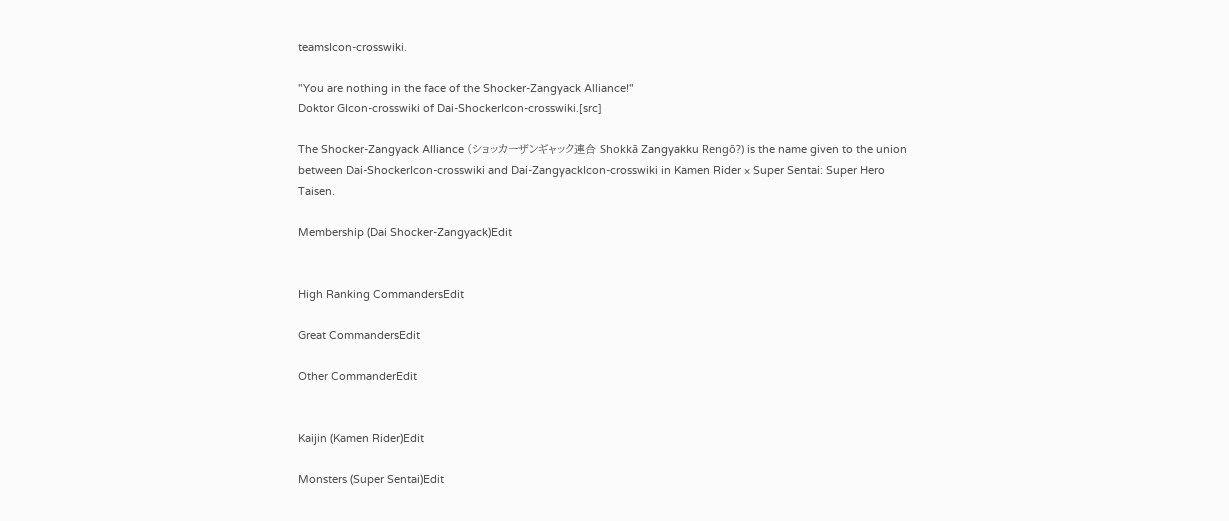teamsIcon-crosswiki.

"You are nothing in the face of the Shocker-Zangyack Alliance!"
Doktor GIcon-crosswiki of Dai-ShockerIcon-crosswiki.[src]

The Shocker-Zangyack Alliance (ショッカーザンギャック連合 Shokkā Zangyakku Rengō?) is the name given to the union between Dai-ShockerIcon-crosswiki and Dai-ZangyackIcon-crosswiki in Kamen Rider × Super Sentai: Super Hero Taisen.

Membership (Dai Shocker-Zangyack)Edit


High Ranking CommandersEdit

Great CommandersEdit

Other CommanderEdit


Kaijin (Kamen Rider)Edit

Monsters (Super Sentai)Edit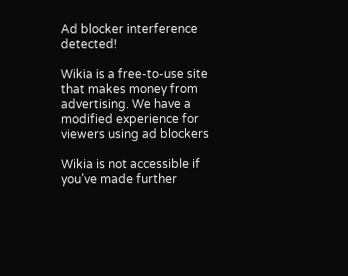Ad blocker interference detected!

Wikia is a free-to-use site that makes money from advertising. We have a modified experience for viewers using ad blockers

Wikia is not accessible if you’ve made further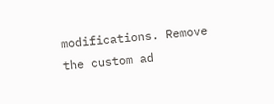modifications. Remove the custom ad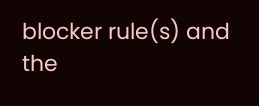blocker rule(s) and the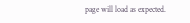page will load as expected.